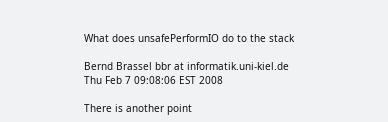What does unsafePerformIO do to the stack

Bernd Brassel bbr at informatik.uni-kiel.de
Thu Feb 7 09:08:06 EST 2008

There is another point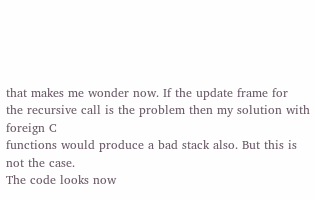that makes me wonder now. If the update frame for
the recursive call is the problem then my solution with foreign C
functions would produce a bad stack also. But this is not the case.
The code looks now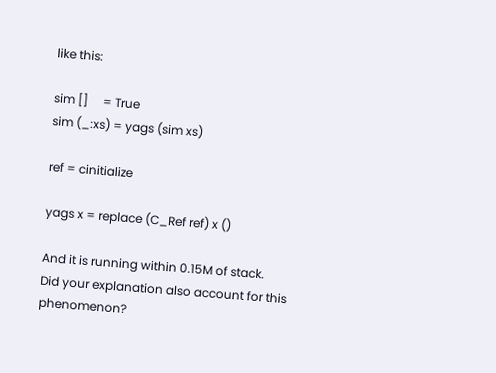like this:

sim []     = True
sim (_:xs) = yags (sim xs)

ref = cinitialize

yags x = replace (C_Ref ref) x ()

And it is running within 0.15M of stack.
Did your explanation also account for this phenomenon?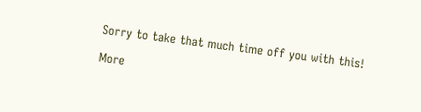Sorry to take that much time off you with this!

More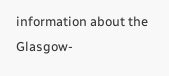information about the Glasgow-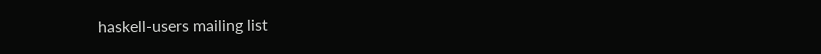haskell-users mailing list